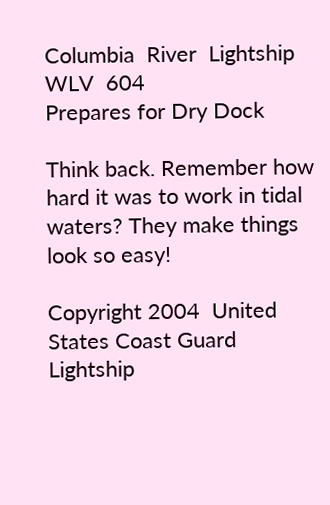Columbia  River  Lightship  WLV  604
Prepares for Dry Dock

Think back. Remember how hard it was to work in tidal waters? They make things look so easy!

Copyright 2004  United States Coast Guard Lightship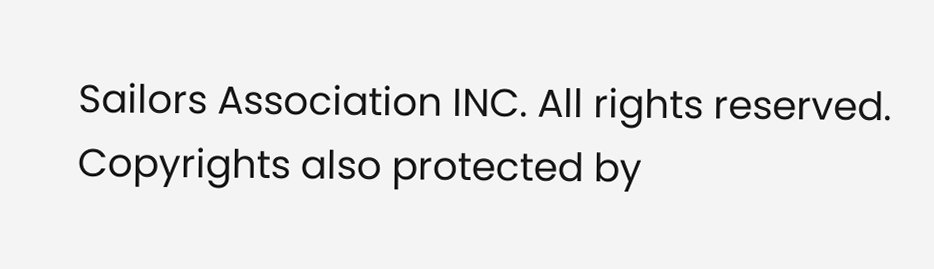Sailors Association INC. All rights reserved. Copyrights also protected by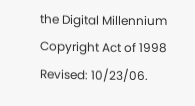the Digital Millennium Copyright Act of 1998
Revised: 10/23/06.